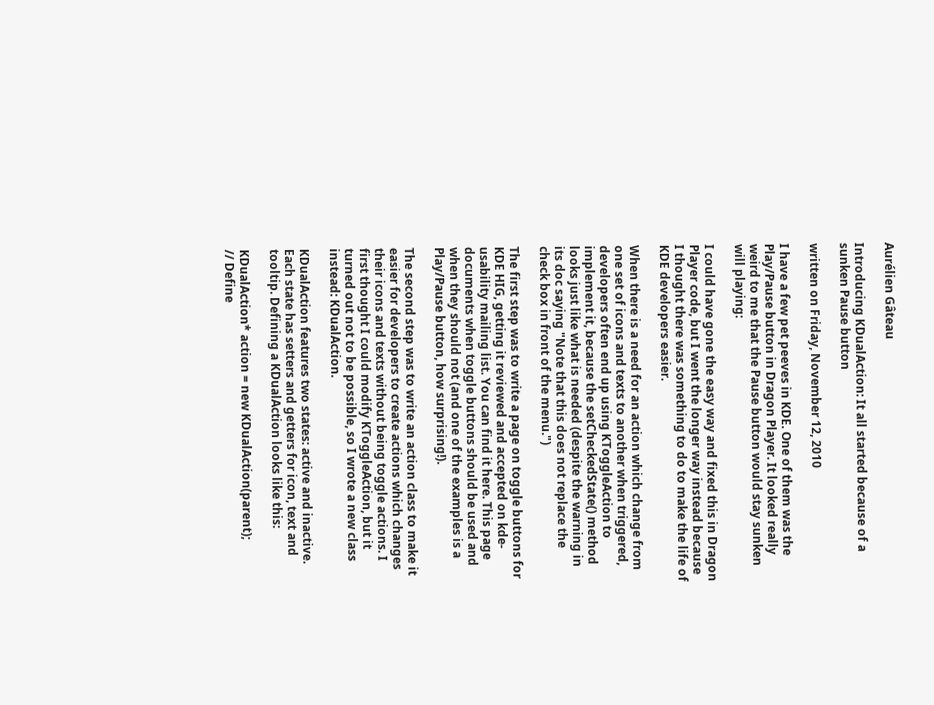Aurélien Gâteau

Introducing KDualAction: It all started because of a sunken Pause button

written on Friday, November 12, 2010

I have a few pet peeves in KDE. One of them was the Play/Pause button in Dragon Player. It looked really weird to me that the Pause button would stay sunken will playing:

I could have gone the easy way and fixed this in Dragon Player code, but I went the longer way instead because I thought there was something to do to make the life of KDE developers easier.

When there is a need for an action which change from one set of icons and texts to another when triggered, developers often end up using KToggleAction to implement it, because the setCheckedState() method looks just like what is needed (despite the warning in its doc saying "Note that this does not replace the check box in front of the menu.")

The first step was to write a page on toggle buttons for KDE HIG, getting it reviewed and accepted on kde-usability mailing list. You can find it here. This page documents when toggle buttons should be used and when they should not (and one of the examples is a Play/Pause button, how surprising!).

The second step was to write an action class to make it easier for developers to create actions which changes their icons and texts without being toggle actions. I first thought I could modify KToggleAction, but it turned out not to be possible, so I wrote a new class instead: KDualAction.

KDualAction features two states: active and inactive. Each state has setters and getters for icon, text and tooltip. Defining a KDualAction looks like this:

KDualAction* action = new KDualAction(parent);
// Define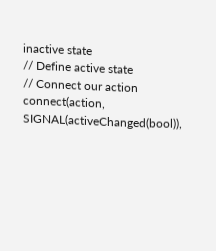inactive state
// Define active state
// Connect our action
connect(action, SIGNAL(activeChanged(bool)),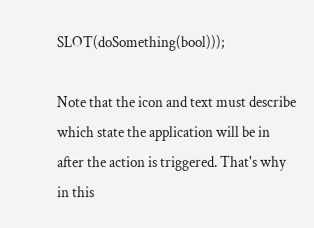SLOT(doSomething(bool)));

Note that the icon and text must describe which state the application will be in after the action is triggered. That's why in this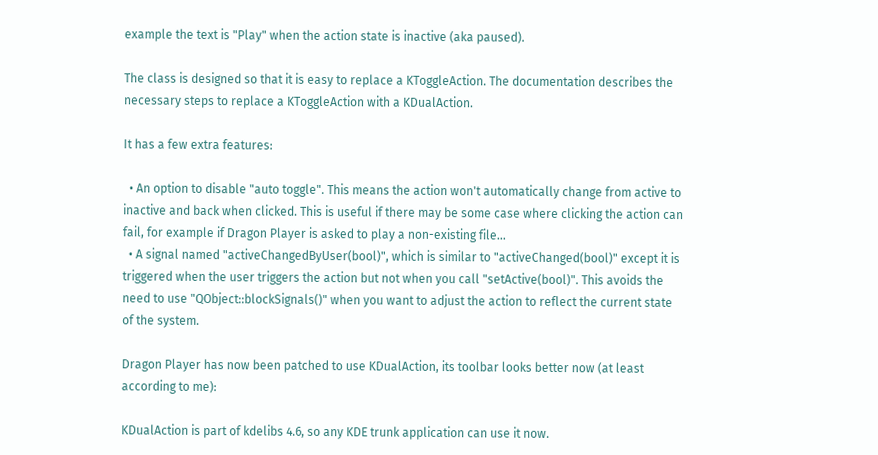example the text is "Play" when the action state is inactive (aka paused).

The class is designed so that it is easy to replace a KToggleAction. The documentation describes the necessary steps to replace a KToggleAction with a KDualAction.

It has a few extra features:

  • An option to disable "auto toggle". This means the action won't automatically change from active to inactive and back when clicked. This is useful if there may be some case where clicking the action can fail, for example if Dragon Player is asked to play a non-existing file...
  • A signal named "activeChangedByUser(bool)", which is similar to "activeChanged(bool)" except it is triggered when the user triggers the action but not when you call "setActive(bool)". This avoids the need to use "QObject::blockSignals()" when you want to adjust the action to reflect the current state of the system.

Dragon Player has now been patched to use KDualAction, its toolbar looks better now (at least according to me):

KDualAction is part of kdelibs 4.6, so any KDE trunk application can use it now.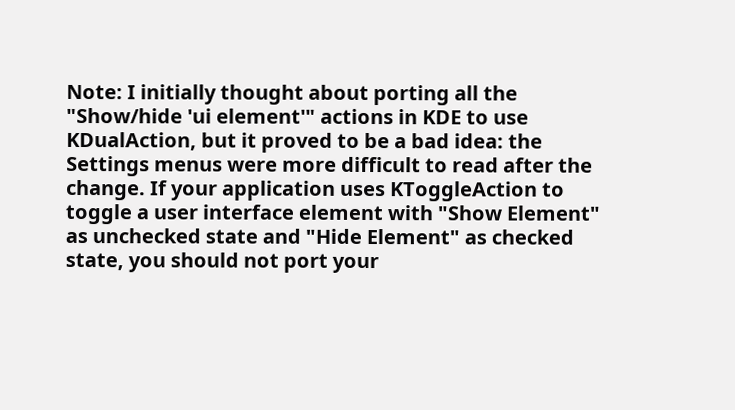Note: I initially thought about porting all the "Show/hide 'ui element'" actions in KDE to use KDualAction, but it proved to be a bad idea: the Settings menus were more difficult to read after the change. If your application uses KToggleAction to toggle a user interface element with "Show Element" as unchecked state and "Hide Element" as checked state, you should not port your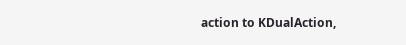action to KDualAction,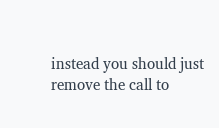instead you should just remove the call to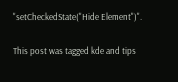"setCheckedState("Hide Element")".

This post was tagged kde and tips